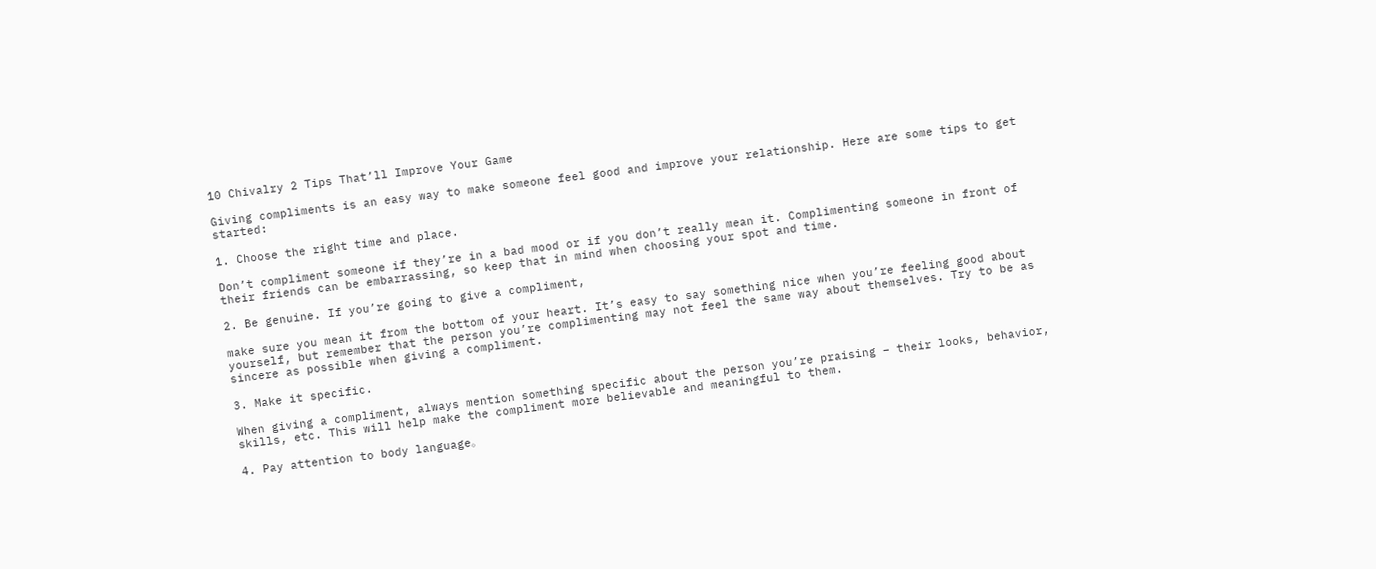10 Chivalry 2 Tips That’ll Improve Your Game

Giving compliments is an easy way to make someone feel good and improve your relationship. Here are some tips to get started:

1. Choose the right time and place.

Don’t compliment someone if they’re in a bad mood or if you don’t really mean it. Complimenting someone in front of their friends can be embarrassing, so keep that in mind when choosing your spot and time.

2. Be genuine. If you’re going to give a compliment,

make sure you mean it from the bottom of your heart. It’s easy to say something nice when you’re feeling good about yourself, but remember that the person you’re complimenting may not feel the same way about themselves. Try to be as sincere as possible when giving a compliment.

3. Make it specific.

When giving a compliment, always mention something specific about the person you’re praising – their looks, behavior, skills, etc. This will help make the compliment more believable and meaningful to them.

4. Pay attention to body language。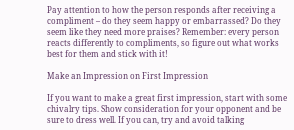Pay attention to how the person responds after receiving a compliment – do they seem happy or embarrassed? Do they seem like they need more praises? Remember: every person reacts differently to compliments, so figure out what works best for them and stick with it!

Make an Impression on First Impression

If you want to make a great first impression, start with some chivalry tips. Show consideration for your opponent and be sure to dress well. If you can, try and avoid talking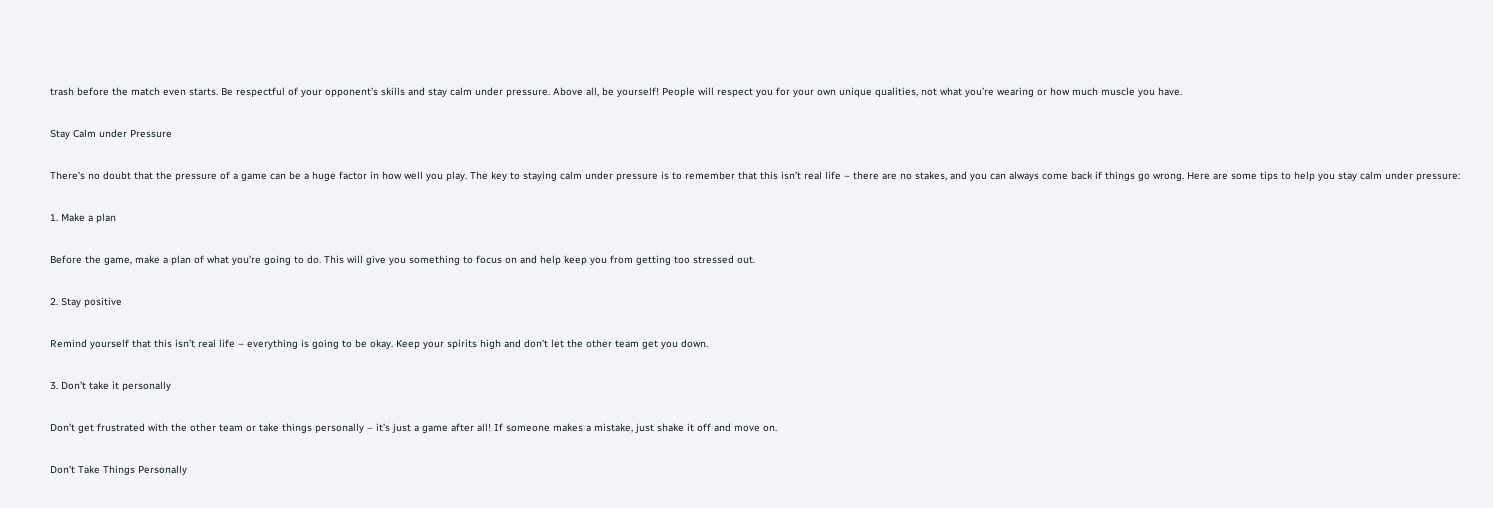trash before the match even starts. Be respectful of your opponent’s skills and stay calm under pressure. Above all, be yourself! People will respect you for your own unique qualities, not what you’re wearing or how much muscle you have.

Stay Calm under Pressure

There’s no doubt that the pressure of a game can be a huge factor in how well you play. The key to staying calm under pressure is to remember that this isn’t real life – there are no stakes, and you can always come back if things go wrong. Here are some tips to help you stay calm under pressure:

1. Make a plan

Before the game, make a plan of what you’re going to do. This will give you something to focus on and help keep you from getting too stressed out.

2. Stay positive

Remind yourself that this isn’t real life – everything is going to be okay. Keep your spirits high and don’t let the other team get you down.

3. Don’t take it personally

Don’t get frustrated with the other team or take things personally – it’s just a game after all! If someone makes a mistake, just shake it off and move on.

Don’t Take Things Personally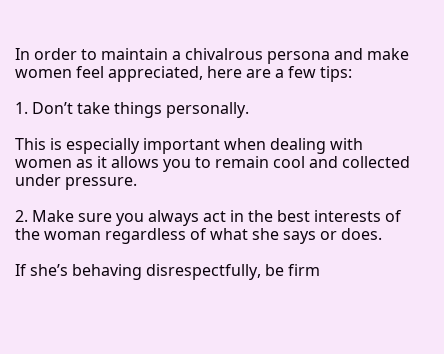In order to maintain a chivalrous persona and make women feel appreciated, here are a few tips:

1. Don’t take things personally.

This is especially important when dealing with women as it allows you to remain cool and collected under pressure.

2. Make sure you always act in the best interests of the woman regardless of what she says or does.

If she’s behaving disrespectfully, be firm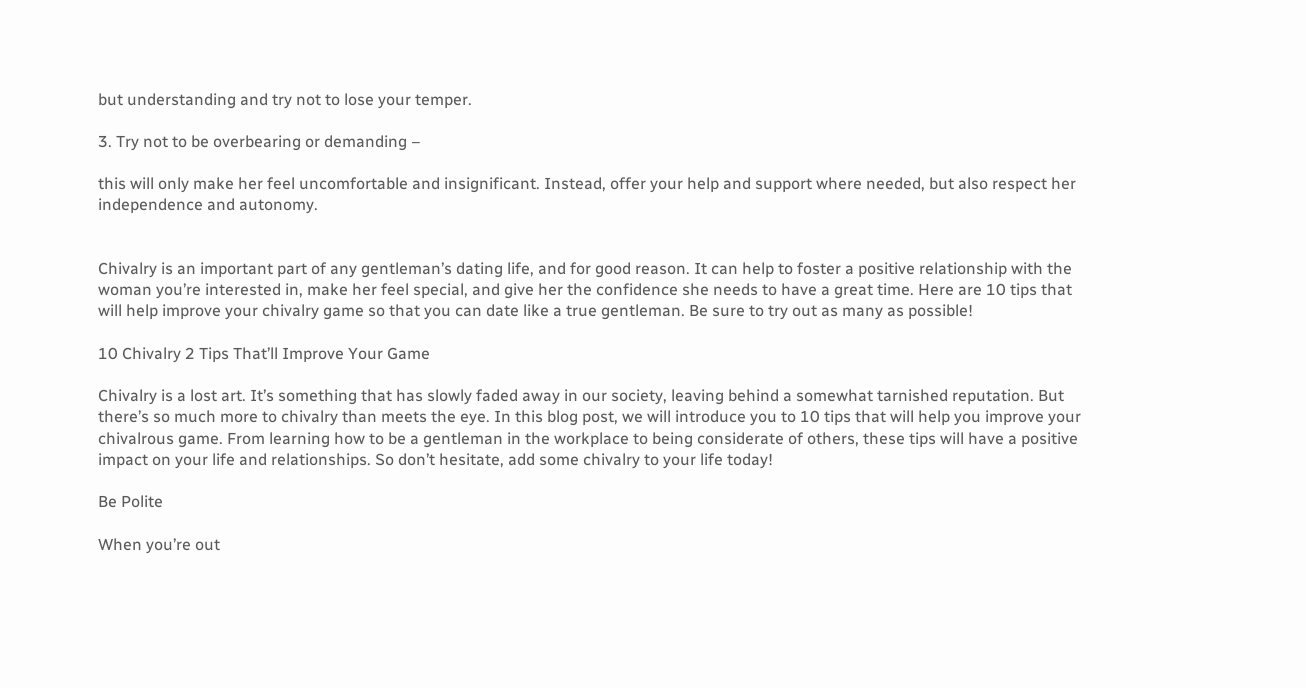but understanding and try not to lose your temper.

3. Try not to be overbearing or demanding –

this will only make her feel uncomfortable and insignificant. Instead, offer your help and support where needed, but also respect her independence and autonomy.


Chivalry is an important part of any gentleman’s dating life, and for good reason. It can help to foster a positive relationship with the woman you’re interested in, make her feel special, and give her the confidence she needs to have a great time. Here are 10 tips that will help improve your chivalry game so that you can date like a true gentleman. Be sure to try out as many as possible!

10 Chivalry 2 Tips That’ll Improve Your Game

Chivalry is a lost art. It’s something that has slowly faded away in our society, leaving behind a somewhat tarnished reputation. But there’s so much more to chivalry than meets the eye. In this blog post, we will introduce you to 10 tips that will help you improve your chivalrous game. From learning how to be a gentleman in the workplace to being considerate of others, these tips will have a positive impact on your life and relationships. So don’t hesitate, add some chivalry to your life today!

Be Polite

When you’re out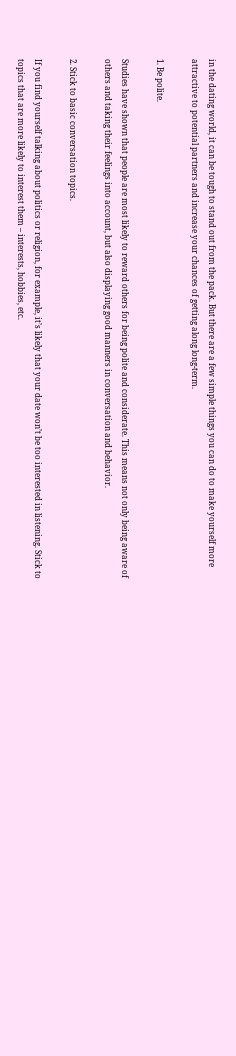in the dating world, it can be tough to stand out from the pack. But there are a few simple things you can do to make yourself more attractive to potential partners and increase your chances of getting along long-term.

1. Be polite.

Studies have shown that people are most likely to reward others for being polite and considerate. This means not only being aware of others and taking their feelings into account, but also displaying good manners in conversation and behavior.

2. Stick to basic conversation topics.

If you find yourself talking about politics or religion, for example, it’s likely that your date won’t be too interested in listening. Stick to topics that are more likely to interest them – interests, hobbies, etc.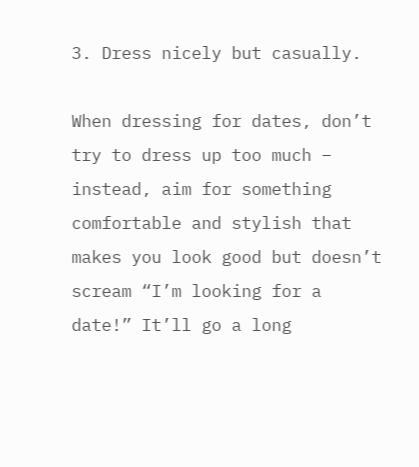3. Dress nicely but casually.

When dressing for dates, don’t try to dress up too much – instead, aim for something comfortable and stylish that makes you look good but doesn’t scream “I’m looking for a date!” It’ll go a long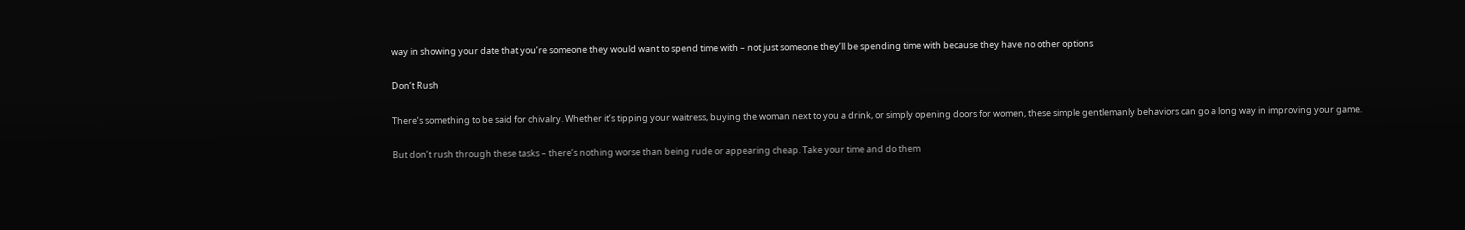way in showing your date that you’re someone they would want to spend time with – not just someone they’ll be spending time with because they have no other options

Don’t Rush

There’s something to be said for chivalry. Whether it’s tipping your waitress, buying the woman next to you a drink, or simply opening doors for women, these simple gentlemanly behaviors can go a long way in improving your game.

But don’t rush through these tasks – there’s nothing worse than being rude or appearing cheap. Take your time and do them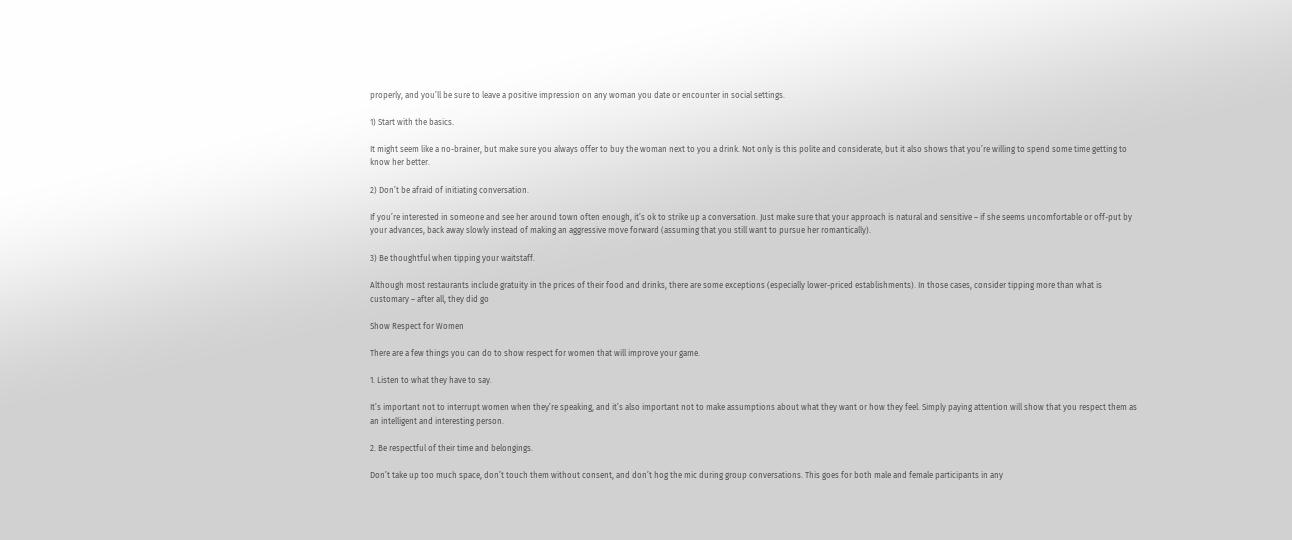properly, and you’ll be sure to leave a positive impression on any woman you date or encounter in social settings.

1) Start with the basics.

It might seem like a no-brainer, but make sure you always offer to buy the woman next to you a drink. Not only is this polite and considerate, but it also shows that you’re willing to spend some time getting to know her better.

2) Don’t be afraid of initiating conversation.

If you’re interested in someone and see her around town often enough, it’s ok to strike up a conversation. Just make sure that your approach is natural and sensitive – if she seems uncomfortable or off-put by your advances, back away slowly instead of making an aggressive move forward (assuming that you still want to pursue her romantically).

3) Be thoughtful when tipping your waitstaff.

Although most restaurants include gratuity in the prices of their food and drinks, there are some exceptions (especially lower-priced establishments). In those cases, consider tipping more than what is customary – after all, they did go

Show Respect for Women

There are a few things you can do to show respect for women that will improve your game.

1. Listen to what they have to say.

It’s important not to interrupt women when they’re speaking, and it’s also important not to make assumptions about what they want or how they feel. Simply paying attention will show that you respect them as an intelligent and interesting person.

2. Be respectful of their time and belongings.

Don’t take up too much space, don’t touch them without consent, and don’t hog the mic during group conversations. This goes for both male and female participants in any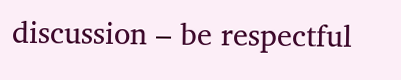discussion – be respectful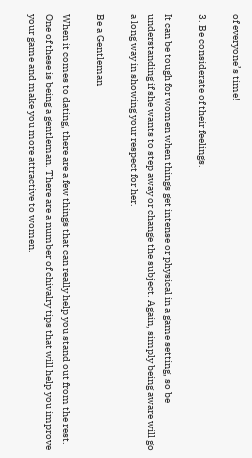of everyone’s time!

3. Be considerate of their feelings.

It can be tough for women when things get intense or physical in a game setting, so be understanding if she wants to step away or change the subject. Again, simply being aware will go a long way in showing your respect for her.

Be a Gentleman

When it comes to dating, there are a few things that can really help you stand out from the rest. One of these is being a gentleman. There are a number of chivalry tips that will help you improve your game and make you more attractive to women.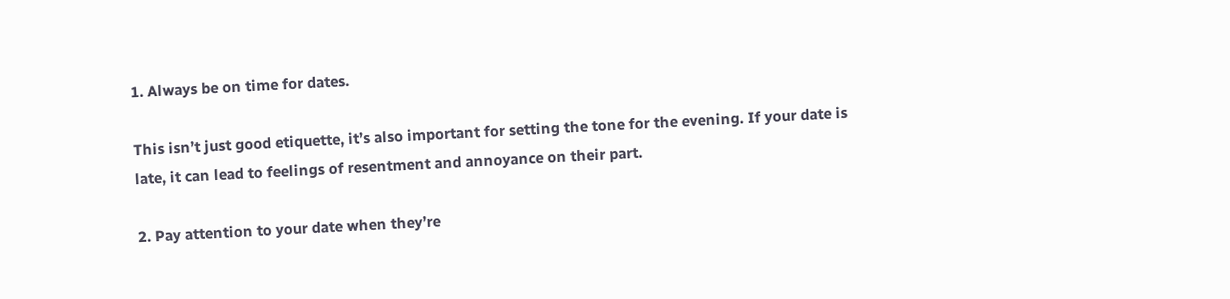1. Always be on time for dates.

This isn’t just good etiquette, it’s also important for setting the tone for the evening. If your date is late, it can lead to feelings of resentment and annoyance on their part.

2. Pay attention to your date when they’re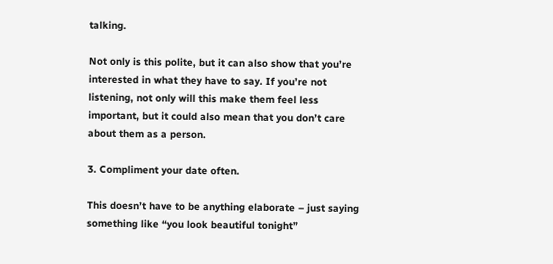talking.

Not only is this polite, but it can also show that you’re interested in what they have to say. If you’re not listening, not only will this make them feel less important, but it could also mean that you don’t care about them as a person.

3. Compliment your date often.

This doesn’t have to be anything elaborate – just saying something like “you look beautiful tonight”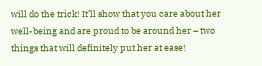will do the trick! It’ll show that you care about her well-being and are proud to be around her – two things that will definitely put her at ease!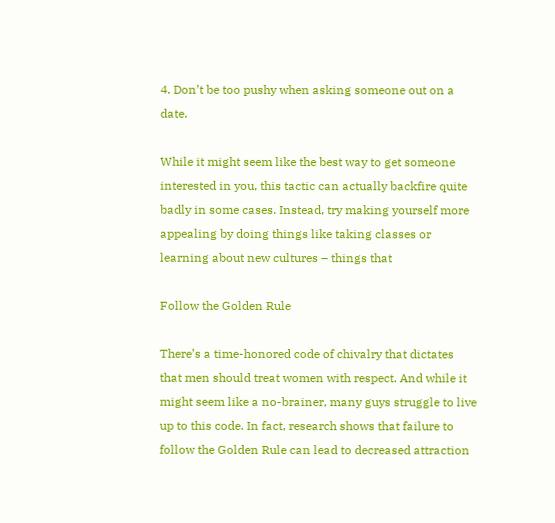4. Don’t be too pushy when asking someone out on a date.

While it might seem like the best way to get someone interested in you, this tactic can actually backfire quite badly in some cases. Instead, try making yourself more appealing by doing things like taking classes or learning about new cultures – things that

Follow the Golden Rule

There’s a time-honored code of chivalry that dictates that men should treat women with respect. And while it might seem like a no-brainer, many guys struggle to live up to this code. In fact, research shows that failure to follow the Golden Rule can lead to decreased attraction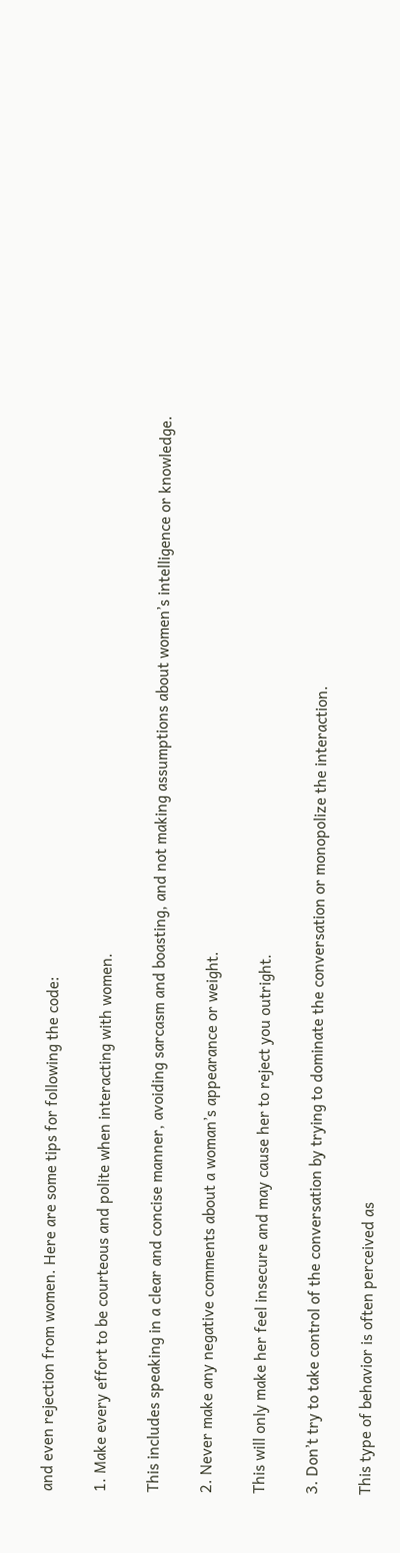and even rejection from women. Here are some tips for following the code:

1. Make every effort to be courteous and polite when interacting with women.

This includes speaking in a clear and concise manner, avoiding sarcasm and boasting, and not making assumptions about women’s intelligence or knowledge.

2. Never make any negative comments about a woman’s appearance or weight.

This will only make her feel insecure and may cause her to reject you outright.

3. Don’t try to take control of the conversation by trying to dominate the conversation or monopolize the interaction.

This type of behavior is often perceived as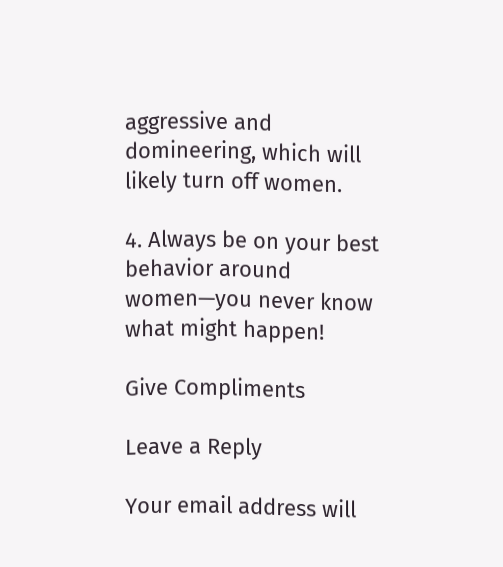aggressive and domineering, which will likely turn off women.

4. Always be on your best behavior around women—you never know what might happen!

Give Compliments

Leave a Reply

Your email address will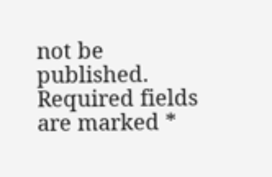not be published. Required fields are marked *